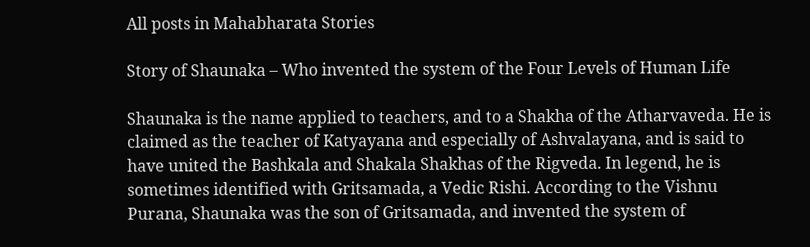All posts in Mahabharata Stories

Story of Shaunaka – Who invented the system of the Four Levels of Human Life

Shaunaka is the name applied to teachers, and to a Shakha of the Atharvaveda. He is claimed as the teacher of Katyayana and especially of Ashvalayana, and is said to have united the Bashkala and Shakala Shakhas of the Rigveda. In legend, he is sometimes identified with Gritsamada, a Vedic Rishi. According to the Vishnu Purana, Shaunaka was the son of Gritsamada, and invented the system of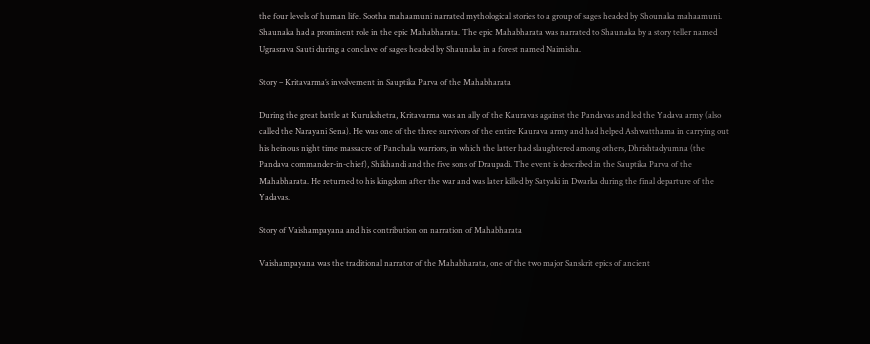the four levels of human life. Sootha mahaamuni narrated mythological stories to a group of sages headed by Shounaka mahaamuni. Shaunaka had a prominent role in the epic Mahabharata. The epic Mahabharata was narrated to Shaunaka by a story teller named Ugrasrava Sauti during a conclave of sages headed by Shaunaka in a forest named Naimisha.

Story – Kritavarma’s involvement in Sauptika Parva of the Mahabharata

During the great battle at Kurukshetra, Kritavarma was an ally of the Kauravas against the Pandavas and led the Yadava army (also called the Narayani Sena). He was one of the three survivors of the entire Kaurava army and had helped Ashwatthama in carrying out his heinous night time massacre of Panchala warriors, in which the latter had slaughtered among others, Dhrishtadyumna (the Pandava commander-in-chief), Shikhandi and the five sons of Draupadi. The event is described in the Sauptika Parva of the Mahabharata. He returned to his kingdom after the war and was later killed by Satyaki in Dwarka during the final departure of the Yadavas.

Story of Vaishampayana and his contribution on narration of Mahabharata

Vaishampayana was the traditional narrator of the Mahabharata, one of the two major Sanskrit epics of ancient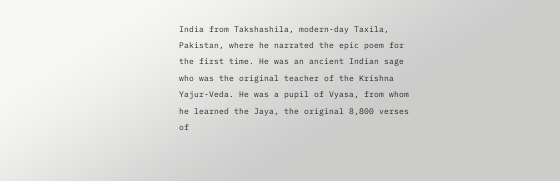India from Takshashila, modern-day Taxila, Pakistan, where he narrated the epic poem for the first time. He was an ancient Indian sage who was the original teacher of the Krishna Yajur-Veda. He was a pupil of Vyasa, from whom he learned the Jaya, the original 8,800 verses of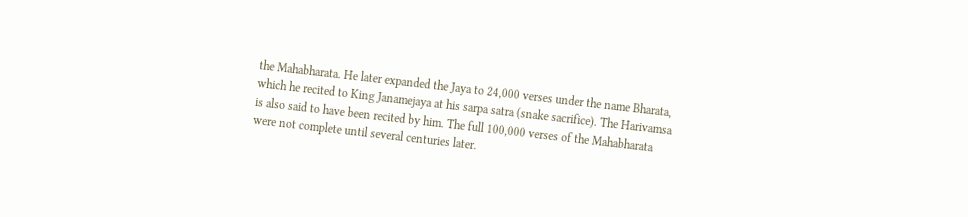the Mahabharata. He later expanded the Jaya to 24,000 verses under the name Bharata, which he recited to King Janamejaya at his sarpa satra (snake sacrifice). The Harivamsa is also said to have been recited by him. The full 100,000 verses of the Mahabharata were not complete until several centuries later.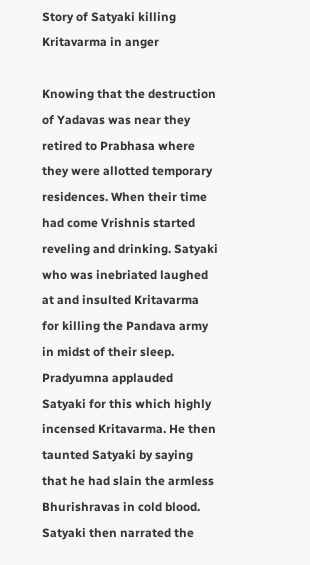Story of Satyaki killing Kritavarma in anger

Knowing that the destruction of Yadavas was near they retired to Prabhasa where they were allotted temporary residences. When their time had come Vrishnis started reveling and drinking. Satyaki who was inebriated laughed at and insulted Kritavarma for killing the Pandava army in midst of their sleep. Pradyumna applauded Satyaki for this which highly incensed Kritavarma. He then taunted Satyaki by saying that he had slain the armless Bhurishravas in cold blood. Satyaki then narrated the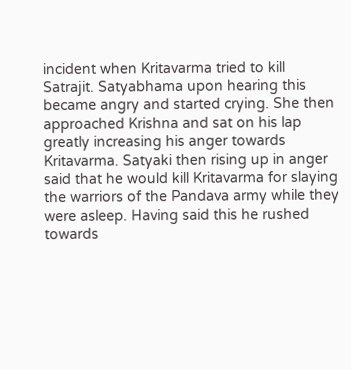incident when Kritavarma tried to kill Satrajit. Satyabhama upon hearing this became angry and started crying. She then approached Krishna and sat on his lap greatly increasing his anger towards Kritavarma. Satyaki then rising up in anger said that he would kill Kritavarma for slaying the warriors of the Pandava army while they were asleep. Having said this he rushed towards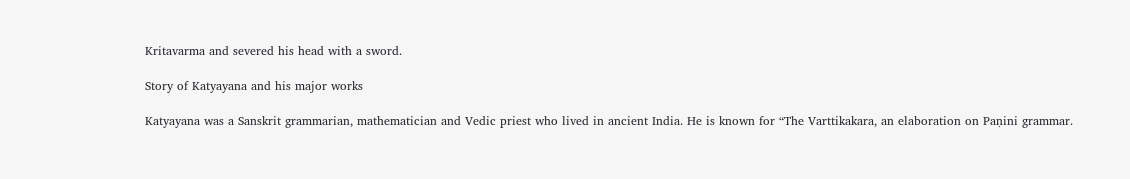Kritavarma and severed his head with a sword.

Story of Katyayana and his major works

Katyayana was a Sanskrit grammarian, mathematician and Vedic priest who lived in ancient India. He is known for “The Varttikakara, an elaboration on Paṇini grammar.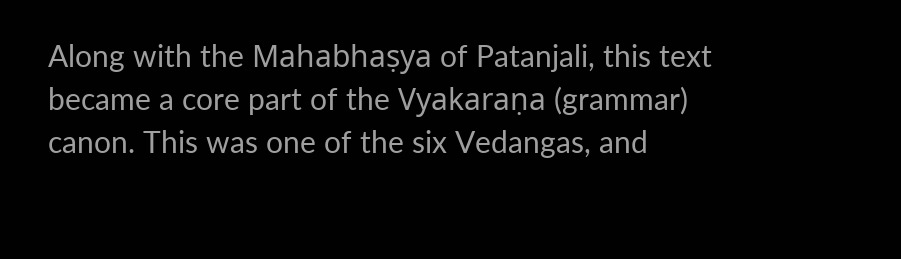Along with the Mahabhaṣya of Patanjali, this text became a core part of the Vyakaraṇa (grammar) canon. This was one of the six Vedangas, and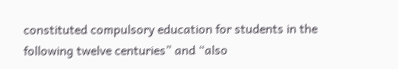constituted compulsory education for students in the following twelve centuries” and “also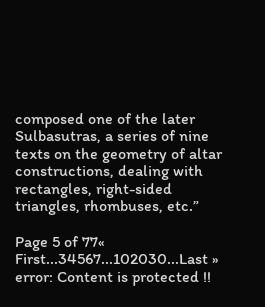composed one of the later Sulbasutras, a series of nine texts on the geometry of altar constructions, dealing with rectangles, right-sided triangles, rhombuses, etc.”

Page 5 of 77« First...34567...102030...Last »
error: Content is protected !!